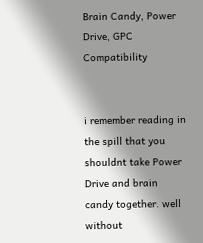Brain Candy, Power Drive, GPC Compatibility


i remember reading in the spill that you shouldnt take Power Drive and brain candy together. well without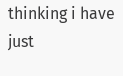thinking i have just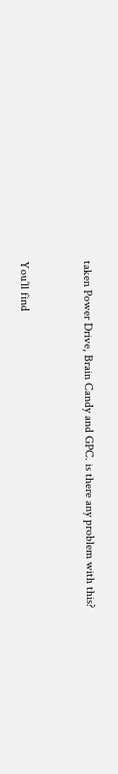taken Power Drive, Brain Candy and GPC. is there any problem with this?


You’ll find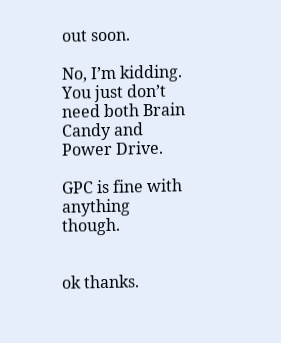out soon.

No, I’m kidding. You just don’t need both Brain Candy and Power Drive.

GPC is fine with anything though.


ok thanks.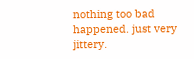nothing too bad happened. just very jittery.